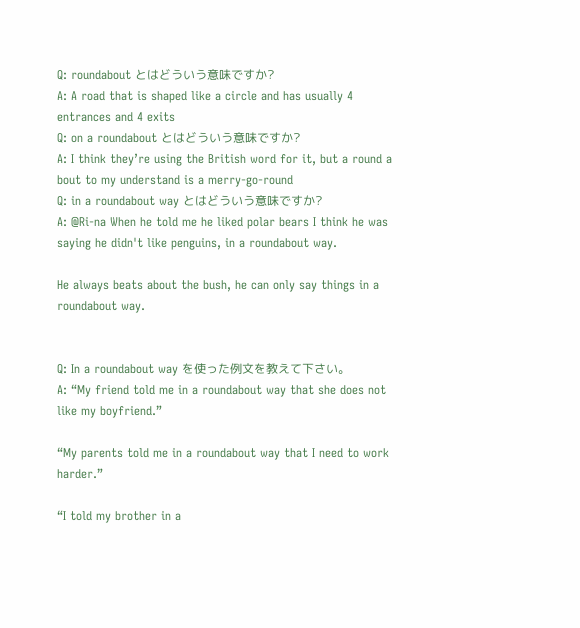Q: roundabout とはどういう意味ですか?
A: A road that is shaped like a circle and has usually 4 entrances and 4 exits
Q: on a roundabout とはどういう意味ですか?
A: I think they’re using the British word for it, but a round a bout to my understand is a merry-go-round
Q: in a roundabout way とはどういう意味ですか?
A: @Ri-na When he told me he liked polar bears I think he was saying he didn't like penguins, in a roundabout way.

He always beats about the bush, he can only say things in a roundabout way.


Q: In a roundabout way を使った例文を教えて下さい。
A: “My friend told me in a roundabout way that she does not like my boyfriend.”

“My parents told me in a roundabout way that I need to work harder.”

“I told my brother in a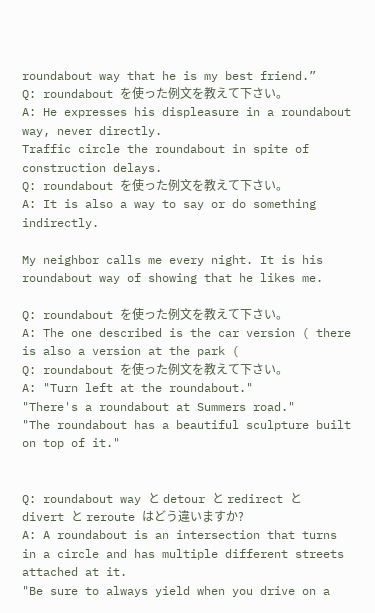roundabout way that he is my best friend.”
Q: roundabout を使った例文を教えて下さい。
A: He expresses his displeasure in a roundabout way, never directly.
Traffic circle the roundabout in spite of construction delays.
Q: roundabout を使った例文を教えて下さい。
A: It is also a way to say or do something indirectly.

My neighbor calls me every night. It is his roundabout way of showing that he likes me.

Q: roundabout を使った例文を教えて下さい。
A: The one described is the car version ( there is also a version at the park (
Q: roundabout を使った例文を教えて下さい。
A: "Turn left at the roundabout."
"There's a roundabout at Summers road."
"The roundabout has a beautiful sculpture built on top of it."


Q: roundabout way と detour と redirect と divert と reroute はどう違いますか?
A: A roundabout is an intersection that turns in a circle and has multiple different streets attached at it.
"Be sure to always yield when you drive on a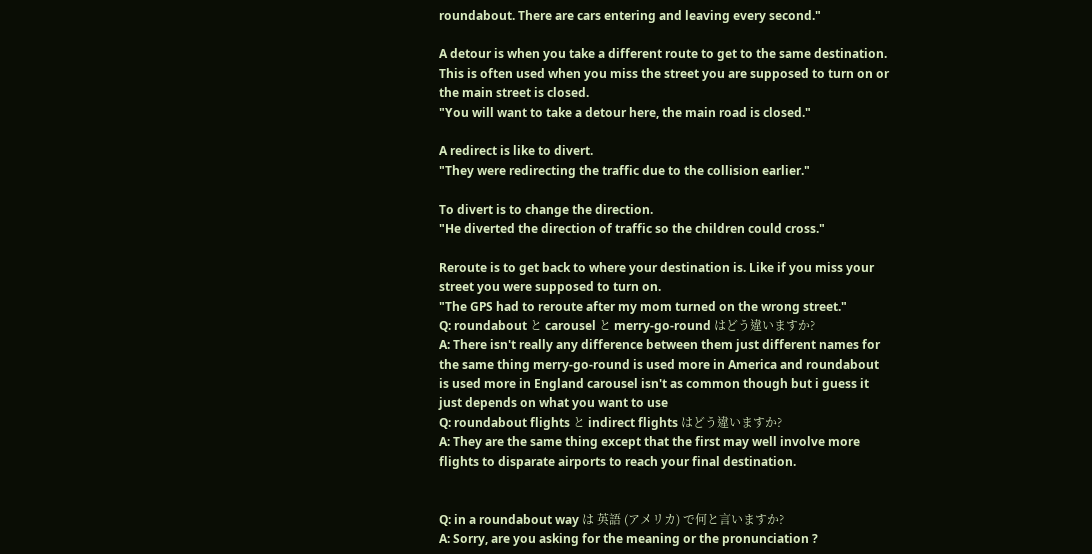roundabout. There are cars entering and leaving every second."

A detour is when you take a different route to get to the same destination. This is often used when you miss the street you are supposed to turn on or the main street is closed.
"You will want to take a detour here, the main road is closed."

A redirect is like to divert.
"They were redirecting the traffic due to the collision earlier."

To divert is to change the direction.
"He diverted the direction of traffic so the children could cross."

Reroute is to get back to where your destination is. Like if you miss your street you were supposed to turn on.
"The GPS had to reroute after my mom turned on the wrong street."
Q: roundabout と carousel と merry-go-round はどう違いますか?
A: There isn't really any difference between them just different names for the same thing merry-go-round is used more in America and roundabout is used more in England carousel isn't as common though but i guess it just depends on what you want to use
Q: roundabout flights と indirect flights はどう違いますか?
A: They are the same thing except that the first may well involve more flights to disparate airports to reach your final destination.


Q: in a roundabout way は 英語 (アメリカ) で何と言いますか?
A: Sorry, are you asking for the meaning or the pronunciation ?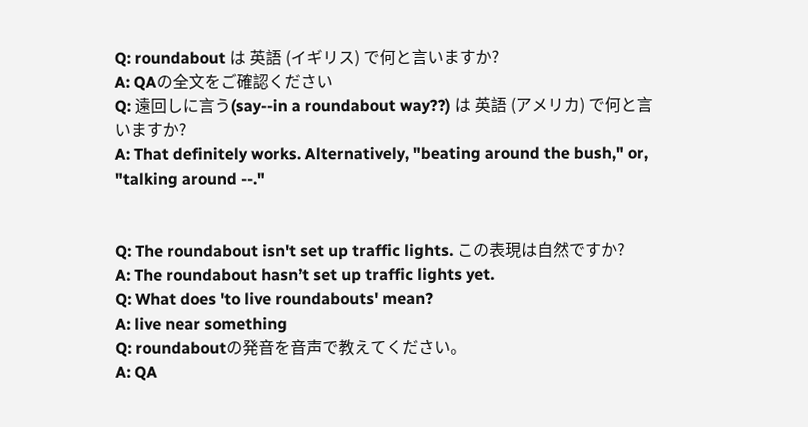Q: roundabout は 英語 (イギリス) で何と言いますか?
A: QAの全文をご確認ください
Q: 遠回しに言う(say--in a roundabout way??) は 英語 (アメリカ) で何と言いますか?
A: That definitely works. Alternatively, "beating around the bush," or, "talking around --."


Q: The roundabout isn't set up traffic lights. この表現は自然ですか?
A: The roundabout hasn’t set up traffic lights yet.
Q: What does 'to live roundabouts' mean?
A: live near something
Q: roundaboutの発音を音声で教えてください。
A: QA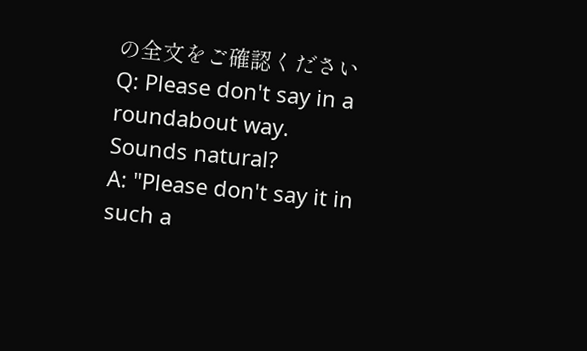の全文をご確認ください
Q: Please don't say in a roundabout way.
Sounds natural?
A: "Please don't say it in such a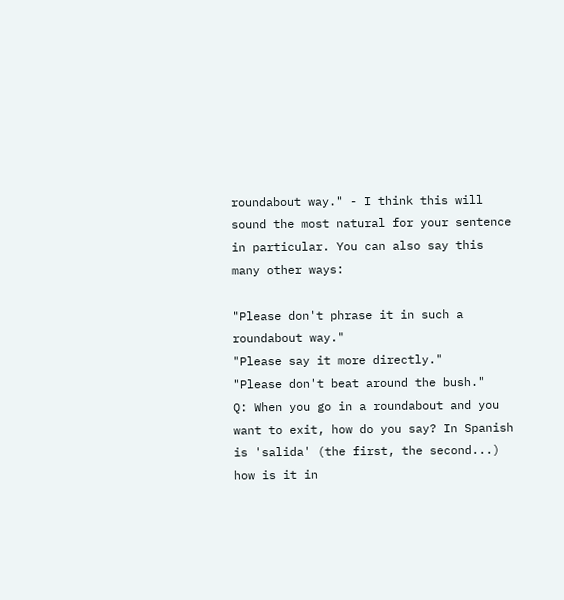roundabout way." - I think this will sound the most natural for your sentence in particular. You can also say this many other ways:

"Please don't phrase it in such a roundabout way."
"Please say it more directly."
"Please don't beat around the bush."
Q: When you go in a roundabout and you want to exit, how do you say? In Spanish is 'salida' (the first, the second...) how is it in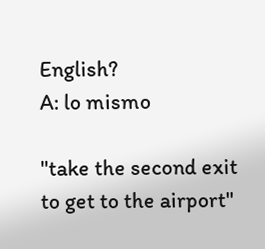English?
A: lo mismo

"take the second exit to get to the airport"